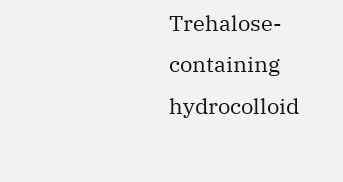Trehalose-containing hydrocolloid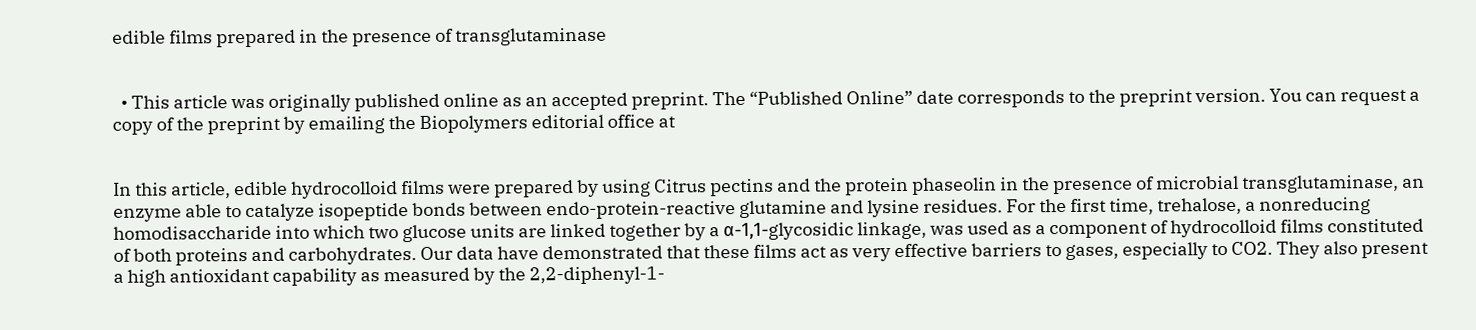edible films prepared in the presence of transglutaminase


  • This article was originally published online as an accepted preprint. The “Published Online” date corresponds to the preprint version. You can request a copy of the preprint by emailing the Biopolymers editorial office at


In this article, edible hydrocolloid films were prepared by using Citrus pectins and the protein phaseolin in the presence of microbial transglutaminase, an enzyme able to catalyze isopeptide bonds between endo-protein-reactive glutamine and lysine residues. For the first time, trehalose, a nonreducing homodisaccharide into which two glucose units are linked together by a α-1,1-glycosidic linkage, was used as a component of hydrocolloid films constituted of both proteins and carbohydrates. Our data have demonstrated that these films act as very effective barriers to gases, especially to CO2. They also present a high antioxidant capability as measured by the 2,2-diphenyl-1-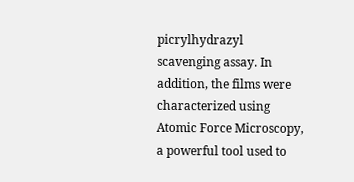picrylhydrazyl scavenging assay. In addition, the films were characterized using Atomic Force Microscopy, a powerful tool used to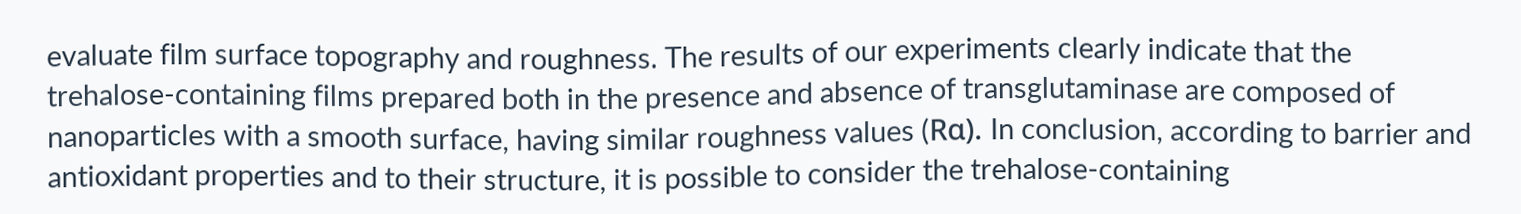evaluate film surface topography and roughness. The results of our experiments clearly indicate that the trehalose-containing films prepared both in the presence and absence of transglutaminase are composed of nanoparticles with a smooth surface, having similar roughness values (Rα). In conclusion, according to barrier and antioxidant properties and to their structure, it is possible to consider the trehalose-containing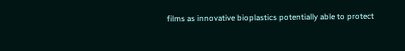films as innovative bioplastics potentially able to protect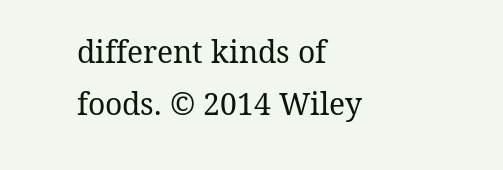different kinds of foods. © 2014 Wiley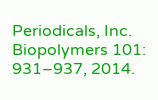Periodicals, Inc. Biopolymers 101: 931–937, 2014.